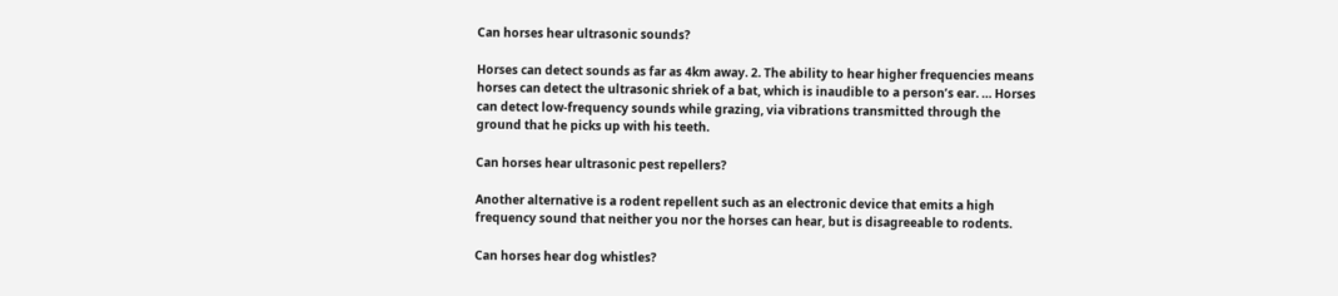Can horses hear ultrasonic sounds?

Horses can detect sounds as far as 4km away. 2. The ability to hear higher frequencies means horses can detect the ultrasonic shriek of a bat, which is inaudible to a person’s ear. … Horses can detect low-frequency sounds while grazing, via vibrations transmitted through the ground that he picks up with his teeth.

Can horses hear ultrasonic pest repellers?

Another alternative is a rodent repellent such as an electronic device that emits a high frequency sound that neither you nor the horses can hear, but is disagreeable to rodents.

Can horses hear dog whistles?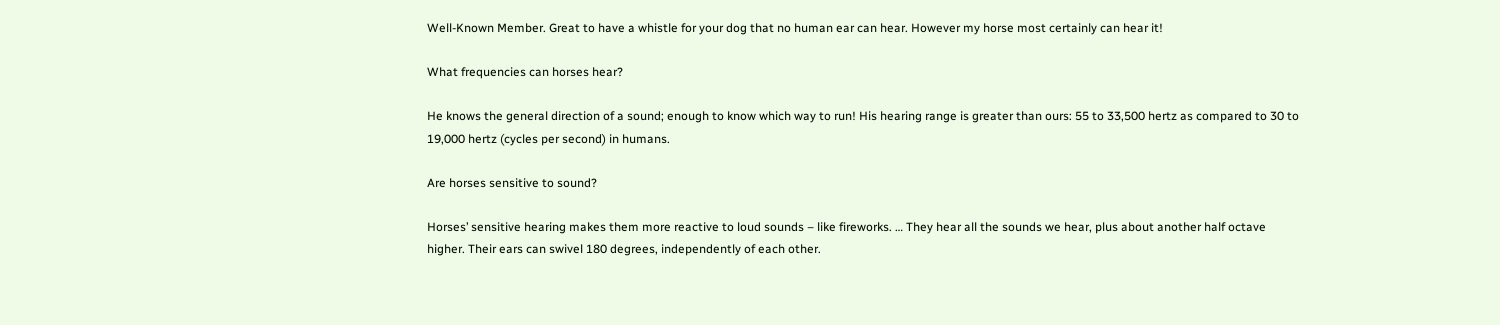Well-Known Member. Great to have a whistle for your dog that no human ear can hear. However my horse most certainly can hear it!

What frequencies can horses hear?

He knows the general direction of a sound; enough to know which way to run! His hearing range is greater than ours: 55 to 33,500 hertz as compared to 30 to 19,000 hertz (cycles per second) in humans.

Are horses sensitive to sound?

Horses’ sensitive hearing makes them more reactive to loud sounds – like fireworks. … They hear all the sounds we hear, plus about another half octave higher. Their ears can swivel 180 degrees, independently of each other.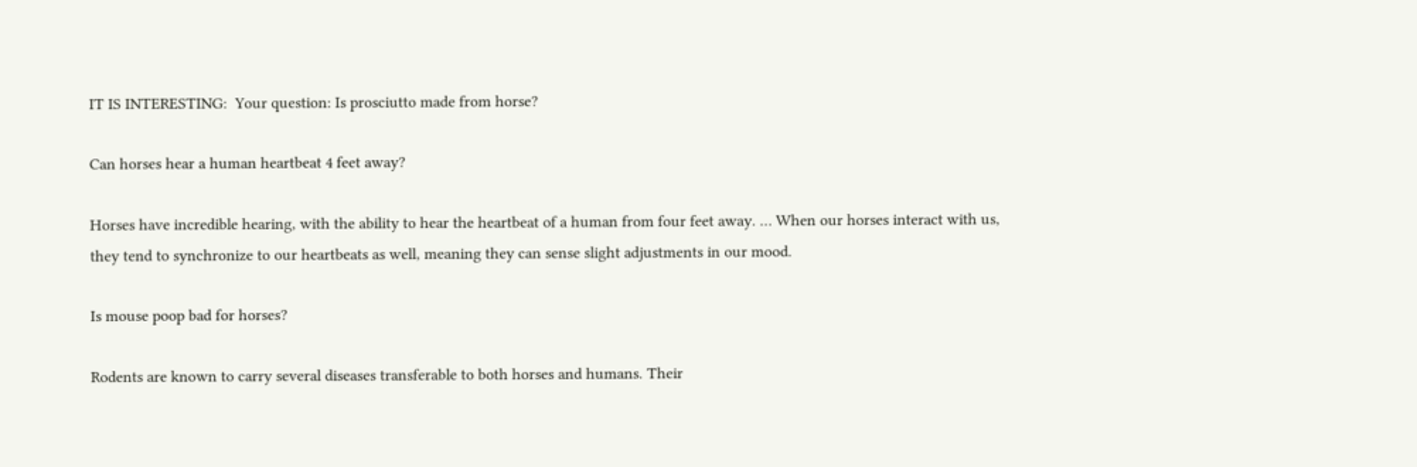IT IS INTERESTING:  Your question: Is prosciutto made from horse?

Can horses hear a human heartbeat 4 feet away?

Horses have incredible hearing, with the ability to hear the heartbeat of a human from four feet away. … When our horses interact with us, they tend to synchronize to our heartbeats as well, meaning they can sense slight adjustments in our mood.

Is mouse poop bad for horses?

Rodents are known to carry several diseases transferable to both horses and humans. Their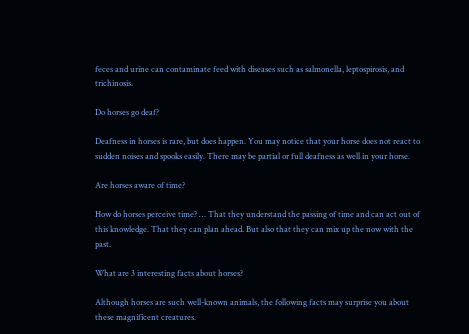feces and urine can contaminate feed with diseases such as salmonella, leptospirosis, and trichinosis.

Do horses go deaf?

Deafness in horses is rare, but does happen. You may notice that your horse does not react to sudden noises and spooks easily. There may be partial or full deafness as well in your horse.

Are horses aware of time?

How do horses perceive time? … That they understand the passing of time and can act out of this knowledge. That they can plan ahead. But also that they can mix up the now with the past.

What are 3 interesting facts about horses?

Although horses are such well-known animals, the following facts may surprise you about these magnificent creatures.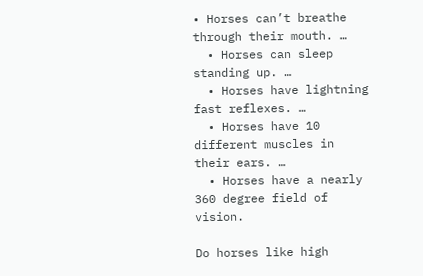• Horses can’t breathe through their mouth. …
  • Horses can sleep standing up. …
  • Horses have lightning fast reflexes. …
  • Horses have 10 different muscles in their ears. …
  • Horses have a nearly 360 degree field of vision.

Do horses like high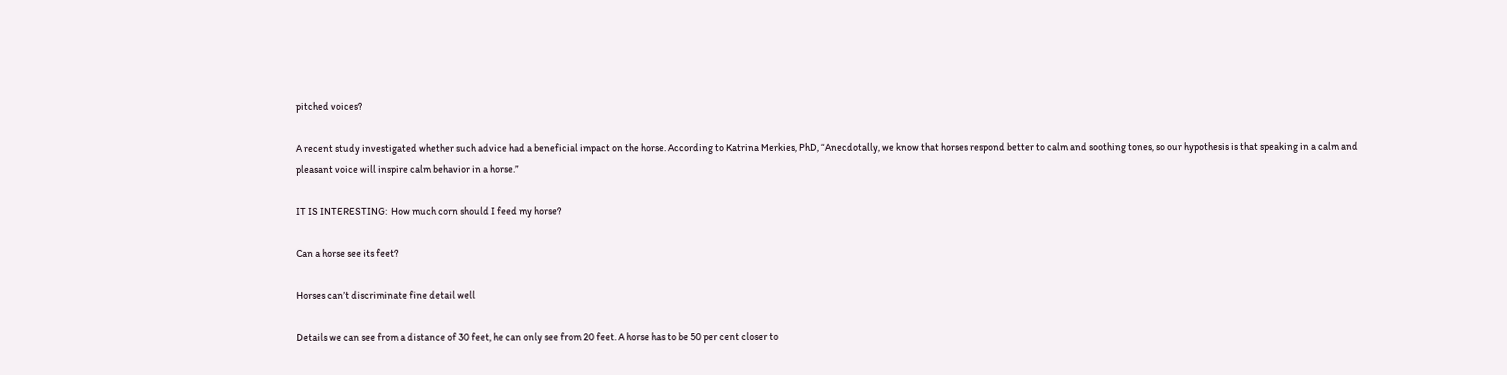pitched voices?

A recent study investigated whether such advice had a beneficial impact on the horse. According to Katrina Merkies, PhD, “Anecdotally, we know that horses respond better to calm and soothing tones, so our hypothesis is that speaking in a calm and pleasant voice will inspire calm behavior in a horse.”

IT IS INTERESTING:  How much corn should I feed my horse?

Can a horse see its feet?

Horses can’t discriminate fine detail well

Details we can see from a distance of 30 feet, he can only see from 20 feet. A horse has to be 50 per cent closer to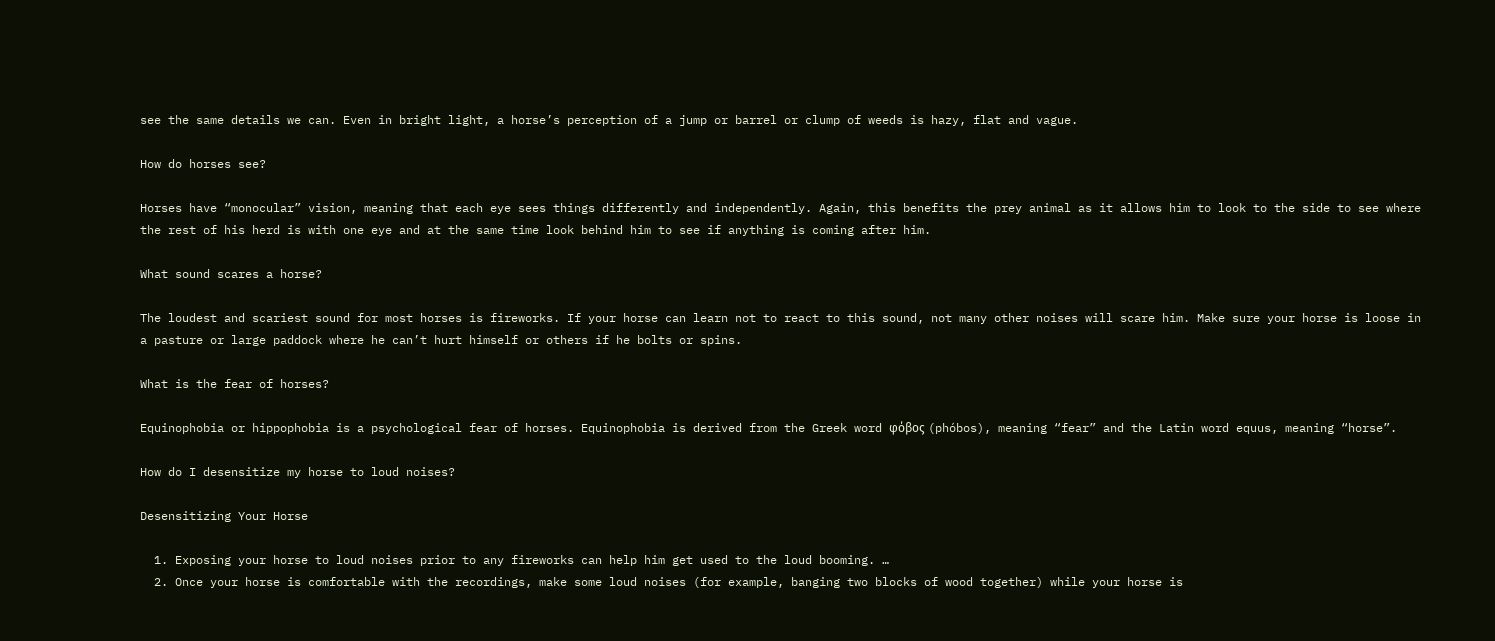see the same details we can. Even in bright light, a horse’s perception of a jump or barrel or clump of weeds is hazy, flat and vague.

How do horses see?

Horses have “monocular” vision, meaning that each eye sees things differently and independently. Again, this benefits the prey animal as it allows him to look to the side to see where the rest of his herd is with one eye and at the same time look behind him to see if anything is coming after him.

What sound scares a horse?

The loudest and scariest sound for most horses is fireworks. If your horse can learn not to react to this sound, not many other noises will scare him. Make sure your horse is loose in a pasture or large paddock where he can’t hurt himself or others if he bolts or spins.

What is the fear of horses?

Equinophobia or hippophobia is a psychological fear of horses. Equinophobia is derived from the Greek word φόβος (phóbos), meaning “fear” and the Latin word equus, meaning “horse”.

How do I desensitize my horse to loud noises?

Desensitizing Your Horse

  1. Exposing your horse to loud noises prior to any fireworks can help him get used to the loud booming. …
  2. Once your horse is comfortable with the recordings, make some loud noises (for example, banging two blocks of wood together) while your horse is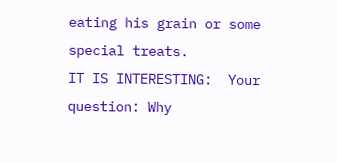eating his grain or some special treats.
IT IS INTERESTING:  Your question: Why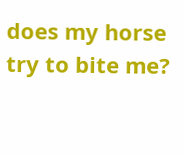does my horse try to bite me?